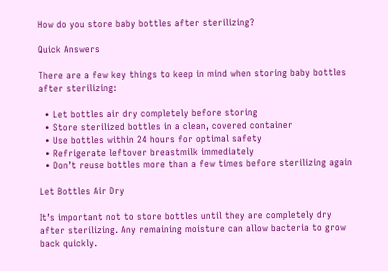How do you store baby bottles after sterilizing?

Quick Answers

There are a few key things to keep in mind when storing baby bottles after sterilizing:

  • Let bottles air dry completely before storing
  • Store sterilized bottles in a clean, covered container
  • Use bottles within 24 hours for optimal safety
  • Refrigerate leftover breastmilk immediately
  • Don’t reuse bottles more than a few times before sterilizing again

Let Bottles Air Dry

It’s important not to store bottles until they are completely dry after sterilizing. Any remaining moisture can allow bacteria to grow back quickly.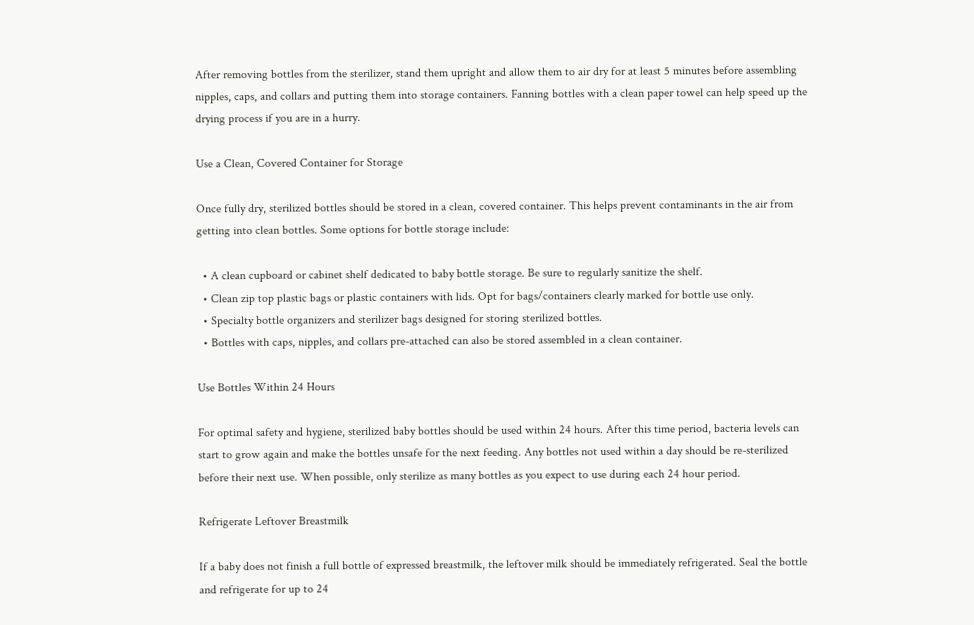After removing bottles from the sterilizer, stand them upright and allow them to air dry for at least 5 minutes before assembling nipples, caps, and collars and putting them into storage containers. Fanning bottles with a clean paper towel can help speed up the drying process if you are in a hurry.

Use a Clean, Covered Container for Storage

Once fully dry, sterilized bottles should be stored in a clean, covered container. This helps prevent contaminants in the air from getting into clean bottles. Some options for bottle storage include:

  • A clean cupboard or cabinet shelf dedicated to baby bottle storage. Be sure to regularly sanitize the shelf.
  • Clean zip top plastic bags or plastic containers with lids. Opt for bags/containers clearly marked for bottle use only.
  • Specialty bottle organizers and sterilizer bags designed for storing sterilized bottles.
  • Bottles with caps, nipples, and collars pre-attached can also be stored assembled in a clean container.

Use Bottles Within 24 Hours

For optimal safety and hygiene, sterilized baby bottles should be used within 24 hours. After this time period, bacteria levels can start to grow again and make the bottles unsafe for the next feeding. Any bottles not used within a day should be re-sterilized before their next use. When possible, only sterilize as many bottles as you expect to use during each 24 hour period.

Refrigerate Leftover Breastmilk

If a baby does not finish a full bottle of expressed breastmilk, the leftover milk should be immediately refrigerated. Seal the bottle and refrigerate for up to 24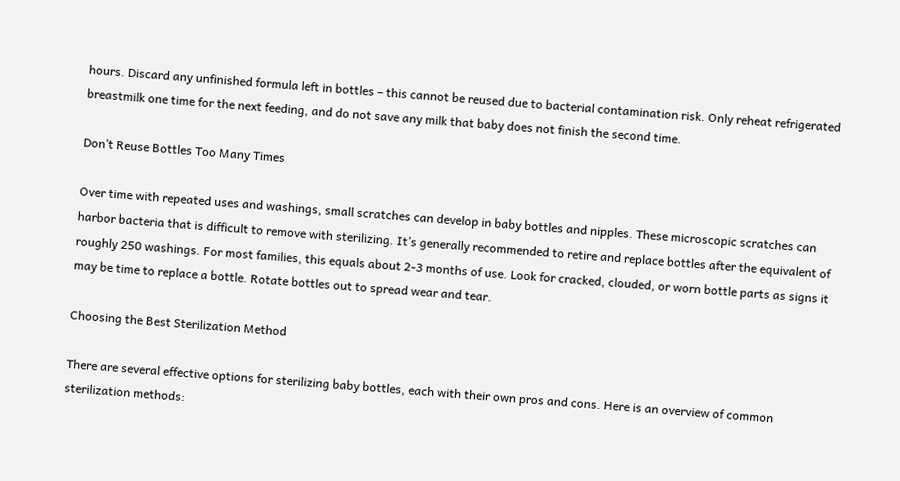hours. Discard any unfinished formula left in bottles – this cannot be reused due to bacterial contamination risk. Only reheat refrigerated breastmilk one time for the next feeding, and do not save any milk that baby does not finish the second time.

Don’t Reuse Bottles Too Many Times

Over time with repeated uses and washings, small scratches can develop in baby bottles and nipples. These microscopic scratches can harbor bacteria that is difficult to remove with sterilizing. It’s generally recommended to retire and replace bottles after the equivalent of roughly 250 washings. For most families, this equals about 2-3 months of use. Look for cracked, clouded, or worn bottle parts as signs it may be time to replace a bottle. Rotate bottles out to spread wear and tear.

Choosing the Best Sterilization Method

There are several effective options for sterilizing baby bottles, each with their own pros and cons. Here is an overview of common sterilization methods: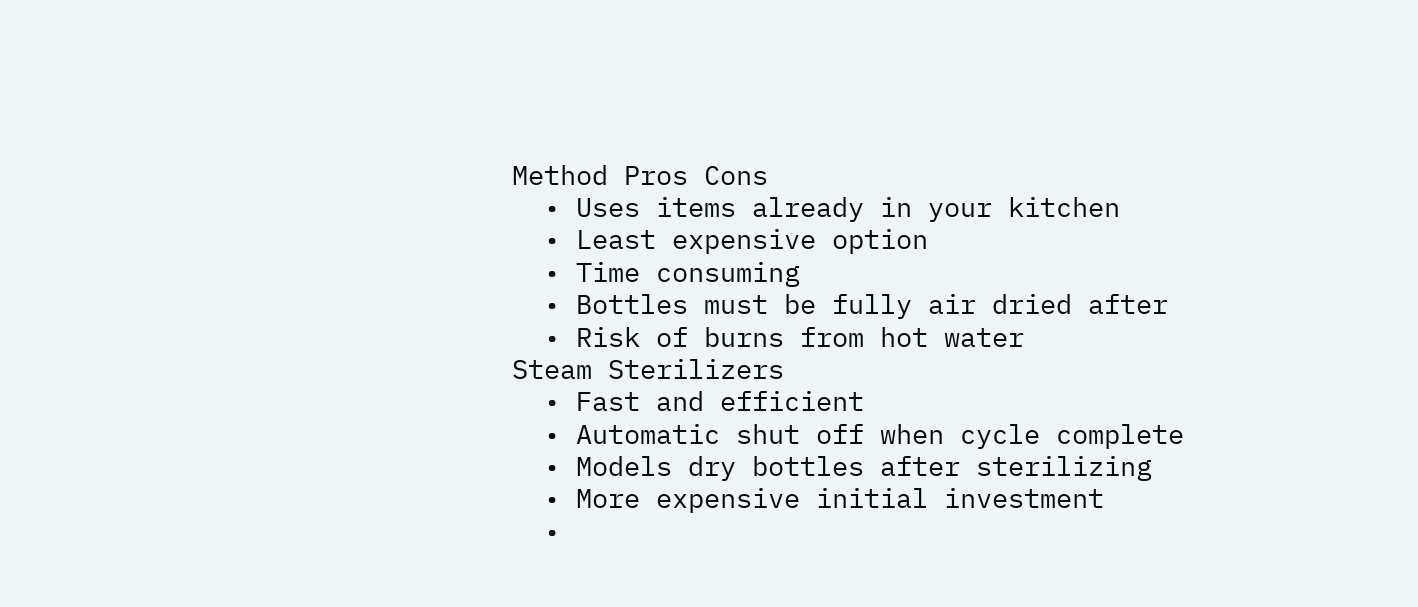Method Pros Cons
  • Uses items already in your kitchen
  • Least expensive option
  • Time consuming
  • Bottles must be fully air dried after
  • Risk of burns from hot water
Steam Sterilizers
  • Fast and efficient
  • Automatic shut off when cycle complete
  • Models dry bottles after sterilizing
  • More expensive initial investment
  •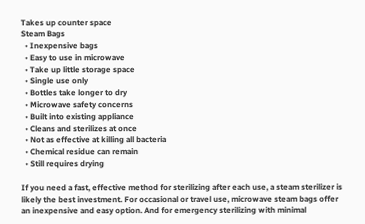Takes up counter space
Steam Bags
  • Inexpensive bags
  • Easy to use in microwave
  • Take up little storage space
  • Single use only
  • Bottles take longer to dry
  • Microwave safety concerns
  • Built into existing appliance
  • Cleans and sterilizes at once
  • Not as effective at killing all bacteria
  • Chemical residue can remain
  • Still requires drying

If you need a fast, effective method for sterilizing after each use, a steam sterilizer is likely the best investment. For occasional or travel use, microwave steam bags offer an inexpensive and easy option. And for emergency sterilizing with minimal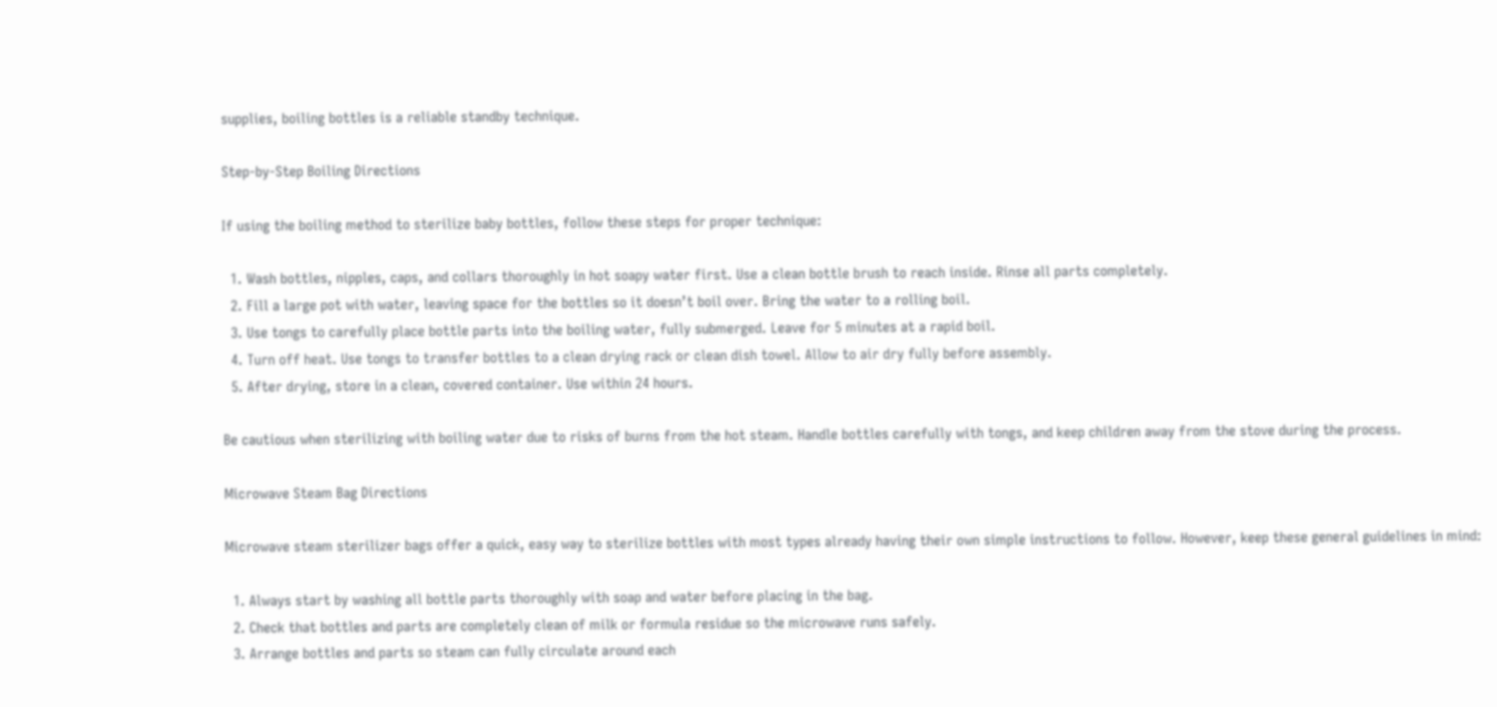supplies, boiling bottles is a reliable standby technique.

Step-by-Step Boiling Directions

If using the boiling method to sterilize baby bottles, follow these steps for proper technique:

  1. Wash bottles, nipples, caps, and collars thoroughly in hot soapy water first. Use a clean bottle brush to reach inside. Rinse all parts completely.
  2. Fill a large pot with water, leaving space for the bottles so it doesn’t boil over. Bring the water to a rolling boil.
  3. Use tongs to carefully place bottle parts into the boiling water, fully submerged. Leave for 5 minutes at a rapid boil.
  4. Turn off heat. Use tongs to transfer bottles to a clean drying rack or clean dish towel. Allow to air dry fully before assembly.
  5. After drying, store in a clean, covered container. Use within 24 hours.

Be cautious when sterilizing with boiling water due to risks of burns from the hot steam. Handle bottles carefully with tongs, and keep children away from the stove during the process.

Microwave Steam Bag Directions

Microwave steam sterilizer bags offer a quick, easy way to sterilize bottles with most types already having their own simple instructions to follow. However, keep these general guidelines in mind:

  1. Always start by washing all bottle parts thoroughly with soap and water before placing in the bag.
  2. Check that bottles and parts are completely clean of milk or formula residue so the microwave runs safely.
  3. Arrange bottles and parts so steam can fully circulate around each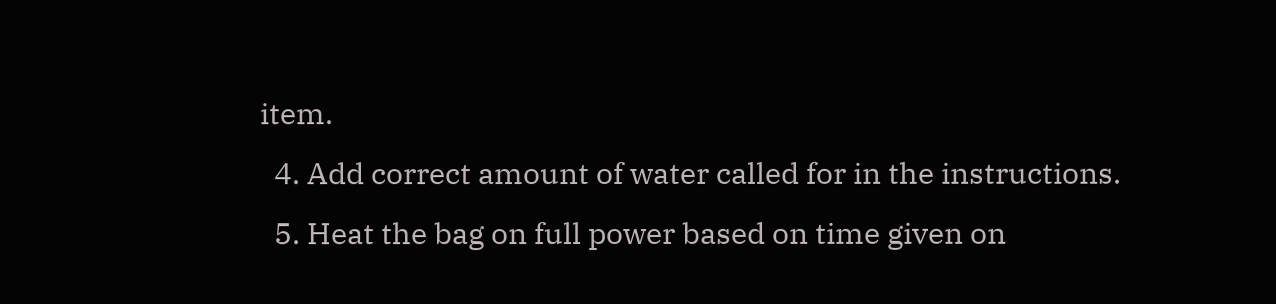item.
  4. Add correct amount of water called for in the instructions.
  5. Heat the bag on full power based on time given on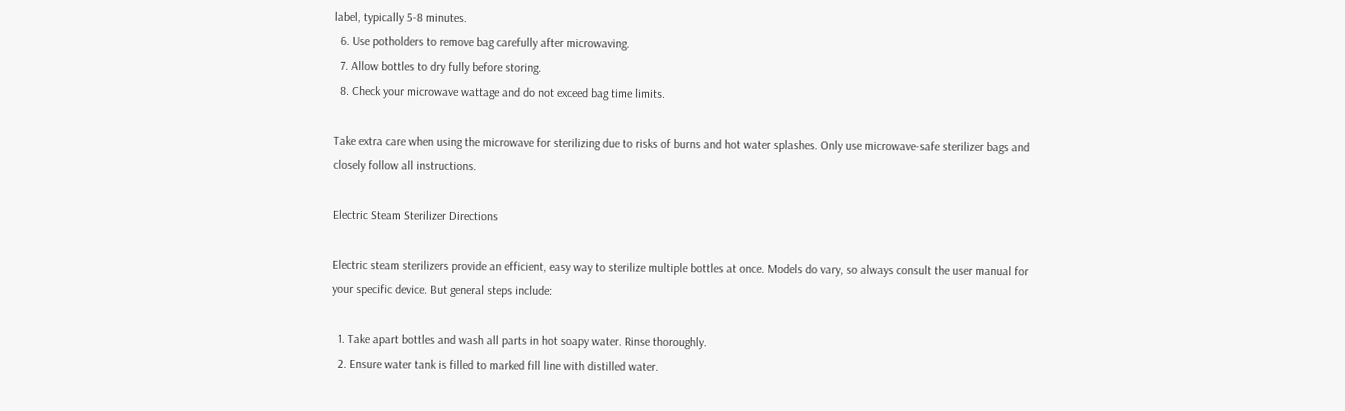label, typically 5-8 minutes.
  6. Use potholders to remove bag carefully after microwaving.
  7. Allow bottles to dry fully before storing.
  8. Check your microwave wattage and do not exceed bag time limits.

Take extra care when using the microwave for sterilizing due to risks of burns and hot water splashes. Only use microwave-safe sterilizer bags and closely follow all instructions.

Electric Steam Sterilizer Directions

Electric steam sterilizers provide an efficient, easy way to sterilize multiple bottles at once. Models do vary, so always consult the user manual for your specific device. But general steps include:

  1. Take apart bottles and wash all parts in hot soapy water. Rinse thoroughly.
  2. Ensure water tank is filled to marked fill line with distilled water.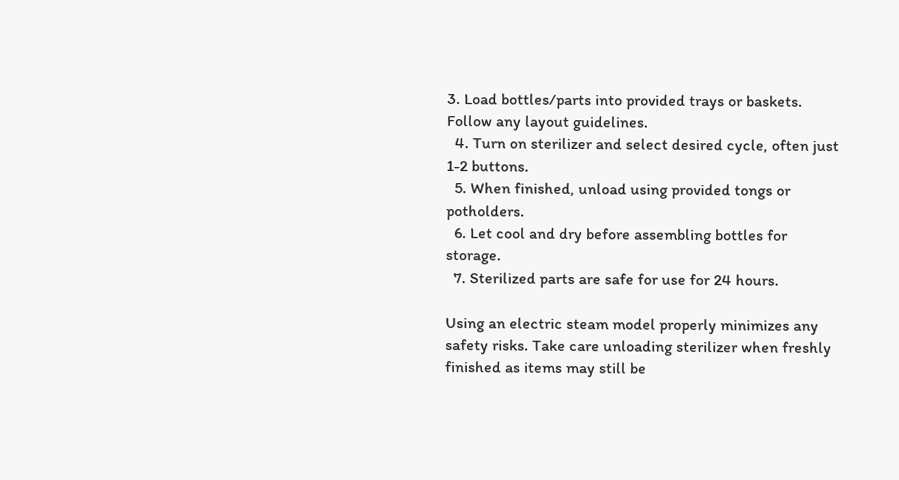3. Load bottles/parts into provided trays or baskets. Follow any layout guidelines.
  4. Turn on sterilizer and select desired cycle, often just 1-2 buttons.
  5. When finished, unload using provided tongs or potholders.
  6. Let cool and dry before assembling bottles for storage.
  7. Sterilized parts are safe for use for 24 hours.

Using an electric steam model properly minimizes any safety risks. Take care unloading sterilizer when freshly finished as items may still be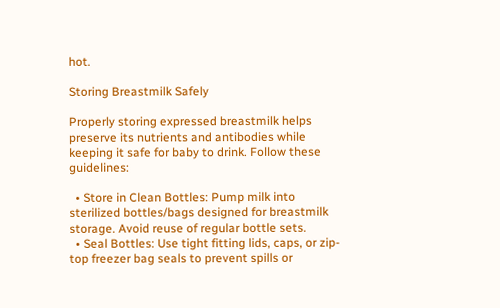hot.

Storing Breastmilk Safely

Properly storing expressed breastmilk helps preserve its nutrients and antibodies while keeping it safe for baby to drink. Follow these guidelines:

  • Store in Clean Bottles: Pump milk into sterilized bottles/bags designed for breastmilk storage. Avoid reuse of regular bottle sets.
  • Seal Bottles: Use tight fitting lids, caps, or zip-top freezer bag seals to prevent spills or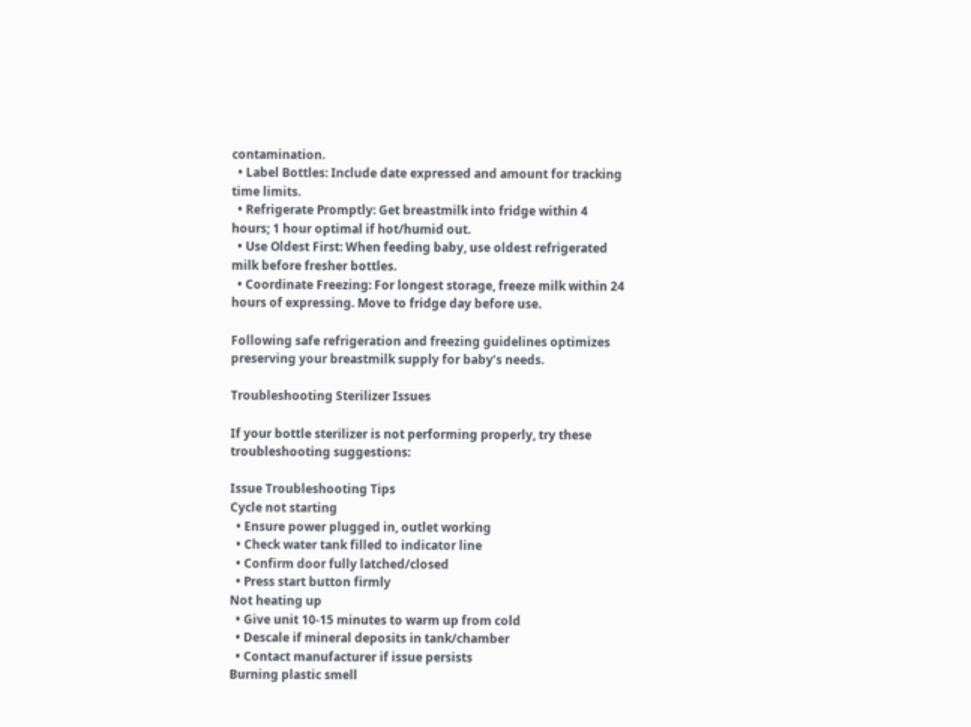contamination.
  • Label Bottles: Include date expressed and amount for tracking time limits.
  • Refrigerate Promptly: Get breastmilk into fridge within 4 hours; 1 hour optimal if hot/humid out.
  • Use Oldest First: When feeding baby, use oldest refrigerated milk before fresher bottles.
  • Coordinate Freezing: For longest storage, freeze milk within 24 hours of expressing. Move to fridge day before use.

Following safe refrigeration and freezing guidelines optimizes preserving your breastmilk supply for baby’s needs.

Troubleshooting Sterilizer Issues

If your bottle sterilizer is not performing properly, try these troubleshooting suggestions:

Issue Troubleshooting Tips
Cycle not starting
  • Ensure power plugged in, outlet working
  • Check water tank filled to indicator line
  • Confirm door fully latched/closed
  • Press start button firmly
Not heating up
  • Give unit 10-15 minutes to warm up from cold
  • Descale if mineral deposits in tank/chamber
  • Contact manufacturer if issue persists
Burning plastic smell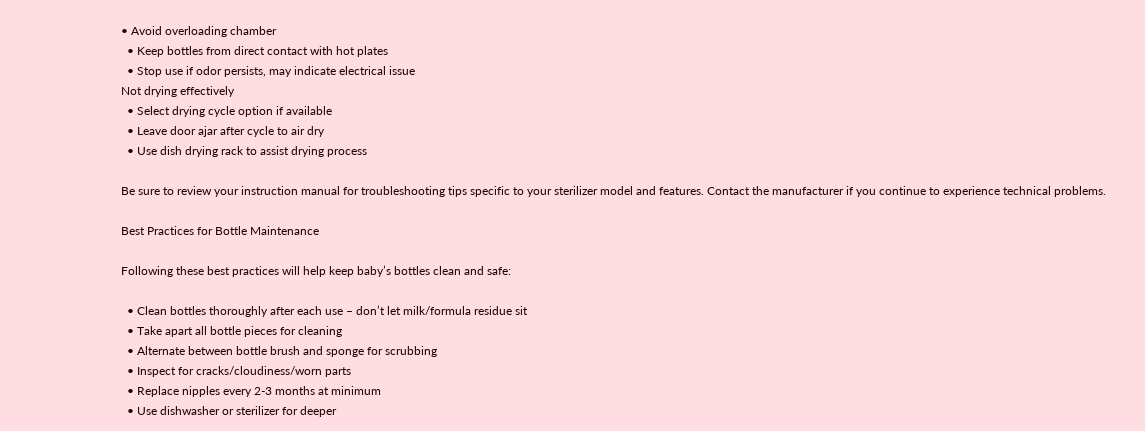• Avoid overloading chamber
  • Keep bottles from direct contact with hot plates
  • Stop use if odor persists, may indicate electrical issue
Not drying effectively
  • Select drying cycle option if available
  • Leave door ajar after cycle to air dry
  • Use dish drying rack to assist drying process

Be sure to review your instruction manual for troubleshooting tips specific to your sterilizer model and features. Contact the manufacturer if you continue to experience technical problems.

Best Practices for Bottle Maintenance

Following these best practices will help keep baby’s bottles clean and safe:

  • Clean bottles thoroughly after each use – don’t let milk/formula residue sit
  • Take apart all bottle pieces for cleaning
  • Alternate between bottle brush and sponge for scrubbing
  • Inspect for cracks/cloudiness/worn parts
  • Replace nipples every 2-3 months at minimum
  • Use dishwasher or sterilizer for deeper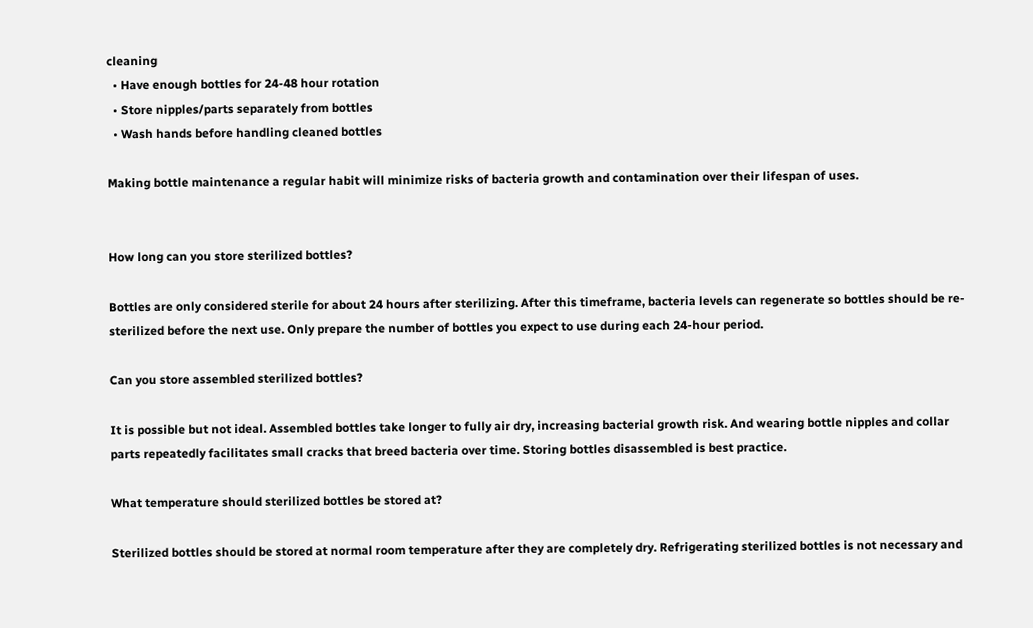cleaning
  • Have enough bottles for 24-48 hour rotation
  • Store nipples/parts separately from bottles
  • Wash hands before handling cleaned bottles

Making bottle maintenance a regular habit will minimize risks of bacteria growth and contamination over their lifespan of uses.


How long can you store sterilized bottles?

Bottles are only considered sterile for about 24 hours after sterilizing. After this timeframe, bacteria levels can regenerate so bottles should be re-sterilized before the next use. Only prepare the number of bottles you expect to use during each 24-hour period.

Can you store assembled sterilized bottles?

It is possible but not ideal. Assembled bottles take longer to fully air dry, increasing bacterial growth risk. And wearing bottle nipples and collar parts repeatedly facilitates small cracks that breed bacteria over time. Storing bottles disassembled is best practice.

What temperature should sterilized bottles be stored at?

Sterilized bottles should be stored at normal room temperature after they are completely dry. Refrigerating sterilized bottles is not necessary and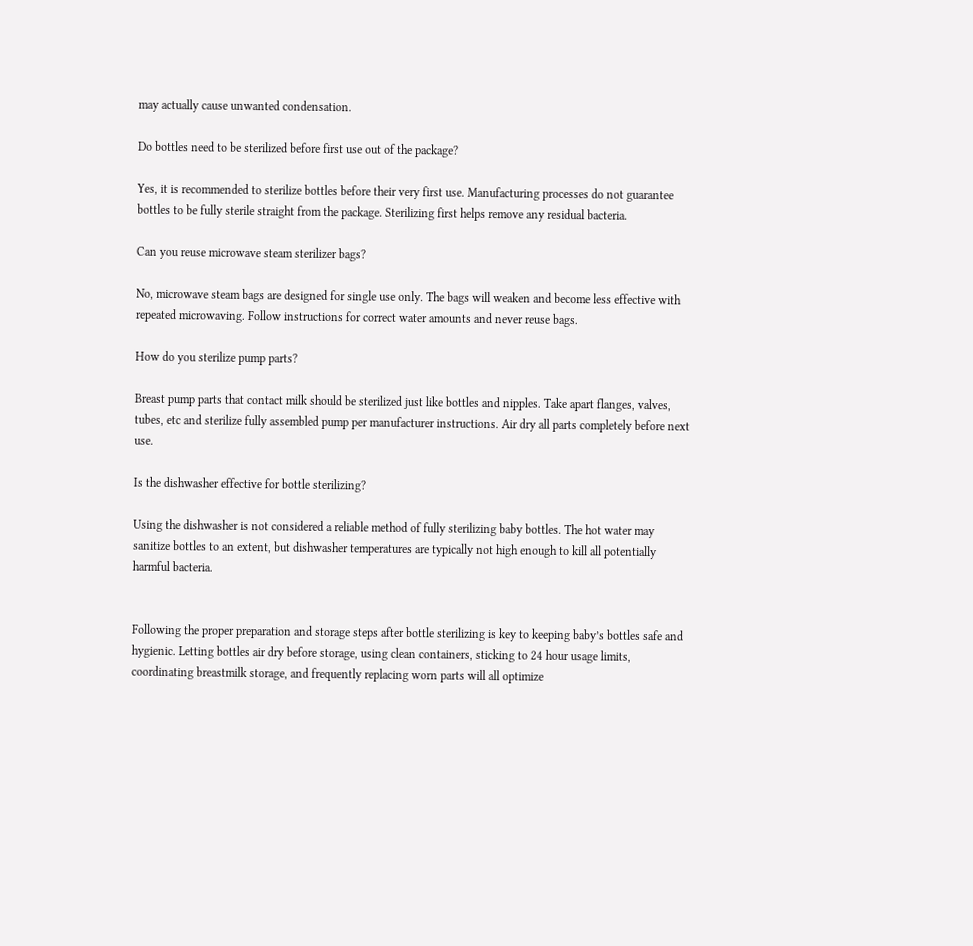may actually cause unwanted condensation.

Do bottles need to be sterilized before first use out of the package?

Yes, it is recommended to sterilize bottles before their very first use. Manufacturing processes do not guarantee bottles to be fully sterile straight from the package. Sterilizing first helps remove any residual bacteria.

Can you reuse microwave steam sterilizer bags?

No, microwave steam bags are designed for single use only. The bags will weaken and become less effective with repeated microwaving. Follow instructions for correct water amounts and never reuse bags.

How do you sterilize pump parts?

Breast pump parts that contact milk should be sterilized just like bottles and nipples. Take apart flanges, valves, tubes, etc and sterilize fully assembled pump per manufacturer instructions. Air dry all parts completely before next use.

Is the dishwasher effective for bottle sterilizing?

Using the dishwasher is not considered a reliable method of fully sterilizing baby bottles. The hot water may sanitize bottles to an extent, but dishwasher temperatures are typically not high enough to kill all potentially harmful bacteria.


Following the proper preparation and storage steps after bottle sterilizing is key to keeping baby’s bottles safe and hygienic. Letting bottles air dry before storage, using clean containers, sticking to 24 hour usage limits, coordinating breastmilk storage, and frequently replacing worn parts will all optimize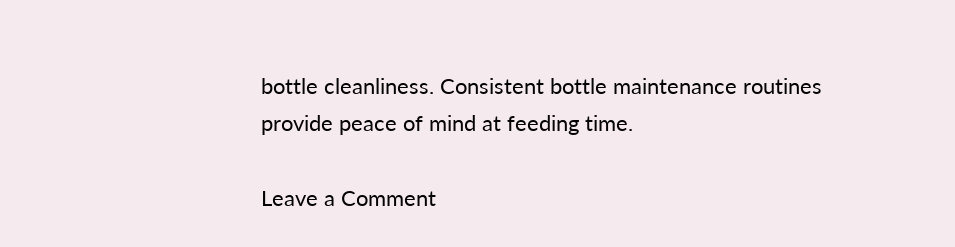bottle cleanliness. Consistent bottle maintenance routines provide peace of mind at feeding time.

Leave a Comment